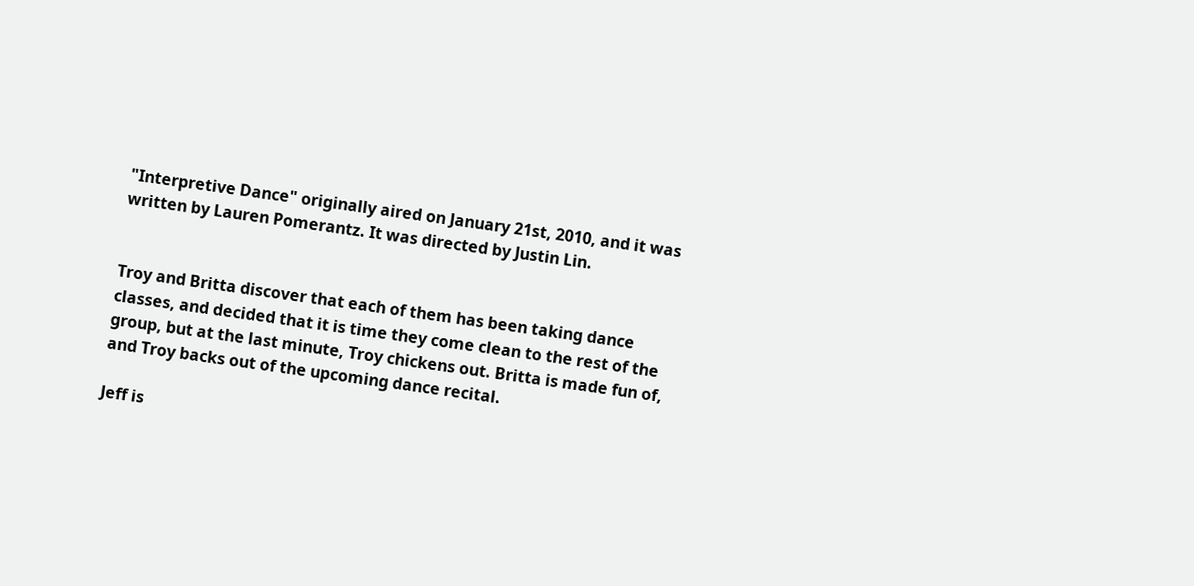"Interpretive Dance" originally aired on January 21st, 2010, and it was written by Lauren Pomerantz. It was directed by Justin Lin.


Troy and Britta discover that each of them has been taking dance classes, and decided that it is time they come clean to the rest of the group, but at the last minute, Troy chickens out. Britta is made fun of, and Troy backs out of the upcoming dance recital.

Jeff is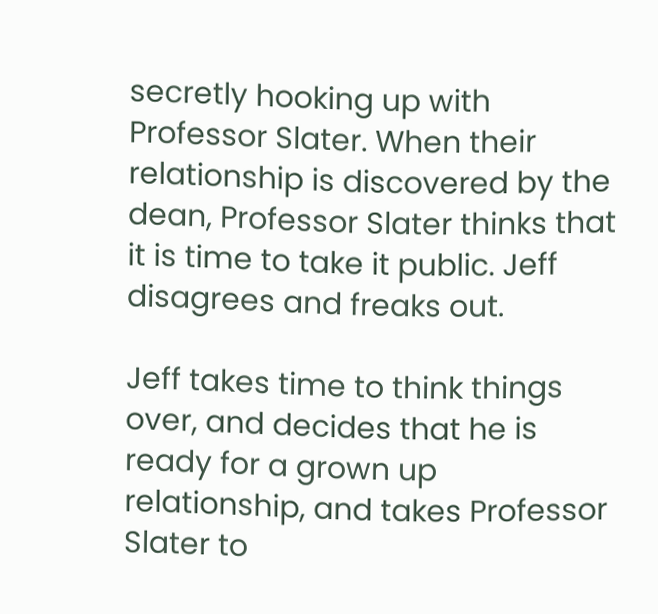secretly hooking up with Professor Slater. When their relationship is discovered by the dean, Professor Slater thinks that it is time to take it public. Jeff disagrees and freaks out.

Jeff takes time to think things over, and decides that he is ready for a grown up relationship, and takes Professor Slater to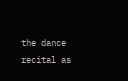the dance recital as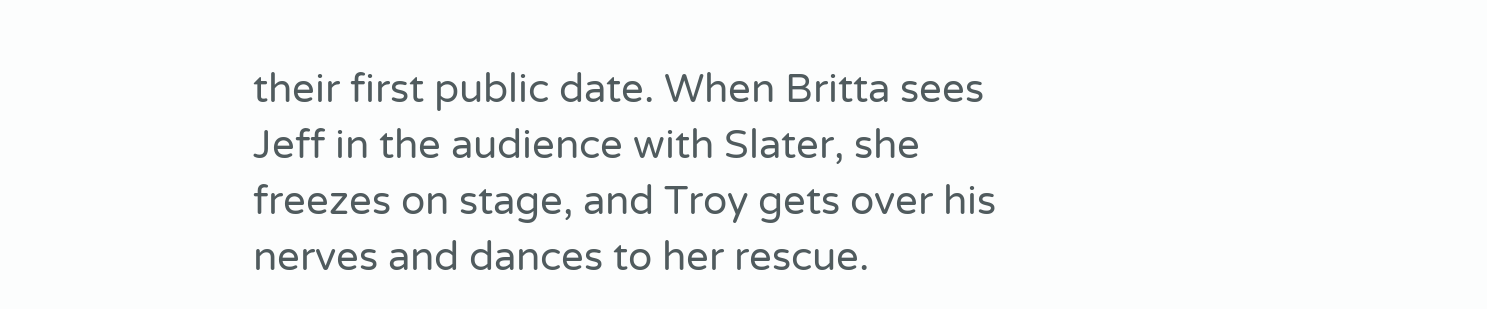their first public date. When Britta sees Jeff in the audience with Slater, she freezes on stage, and Troy gets over his nerves and dances to her rescue.